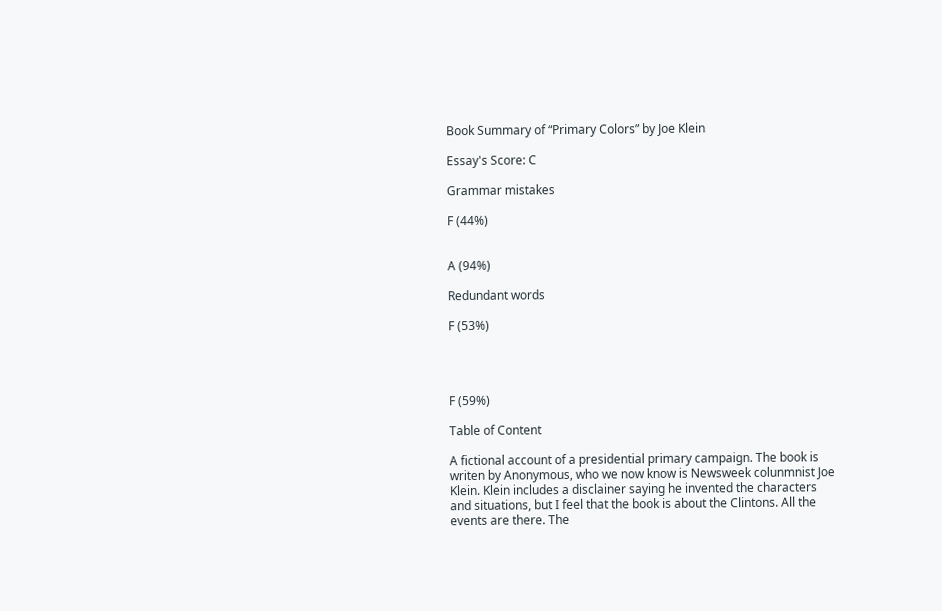Book Summary of “Primary Colors” by Joe Klein

Essay's Score: C

Grammar mistakes

F (44%)


A (94%)

Redundant words

F (53%)




F (59%)

Table of Content

A fictional account of a presidential primary campaign. The book is writen by Anonymous, who we now know is Newsweek colunmnist Joe Klein. Klein includes a disclainer saying he invented the characters and situations, but I feel that the book is about the Clintons. All the events are there. The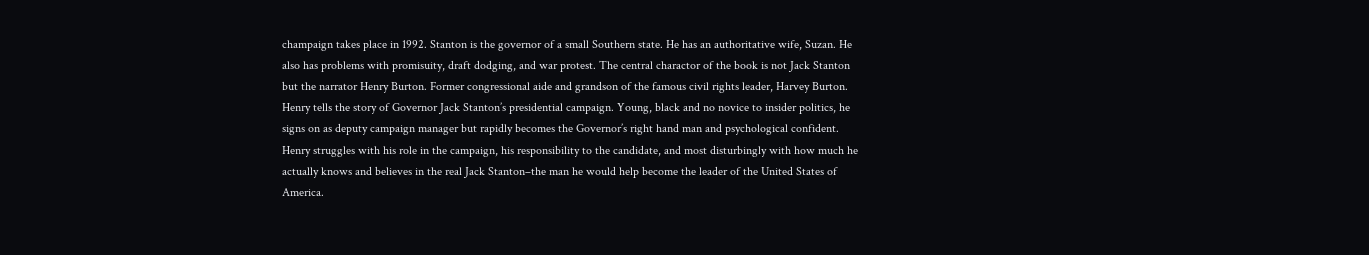champaign takes place in 1992. Stanton is the governor of a small Southern state. He has an authoritative wife, Suzan. He also has problems with promisuity, draft dodging, and war protest. The central charactor of the book is not Jack Stanton but the narrator Henry Burton. Former congressional aide and grandson of the famous civil rights leader, Harvey Burton. Henry tells the story of Governor Jack Stanton’s presidential campaign. Young, black and no novice to insider politics, he signs on as deputy campaign manager but rapidly becomes the Governor’s right hand man and psychological confident. Henry struggles with his role in the campaign, his responsibility to the candidate, and most disturbingly with how much he actually knows and believes in the real Jack Stanton–the man he would help become the leader of the United States of America.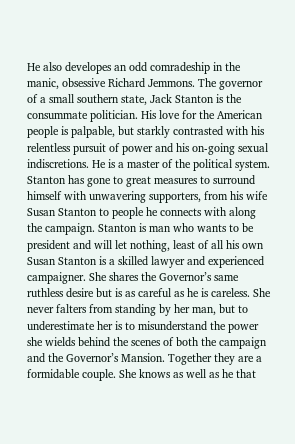He also developes an odd comradeship in the manic, obsessive Richard Jemmons. The governor of a small southern state, Jack Stanton is the consummate politician. His love for the American people is palpable, but starkly contrasted with his relentless pursuit of power and his on-going sexual indiscretions. He is a master of the political system. Stanton has gone to great measures to surround himself with unwavering supporters, from his wife Susan Stanton to people he connects with along the campaign. Stanton is man who wants to be president and will let nothing, least of all his own Susan Stanton is a skilled lawyer and experienced campaigner. She shares the Governor’s same ruthless desire but is as careful as he is careless. She never falters from standing by her man, but to underestimate her is to misunderstand the power she wields behind the scenes of both the campaign and the Governor’s Mansion. Together they are a formidable couple. She knows as well as he that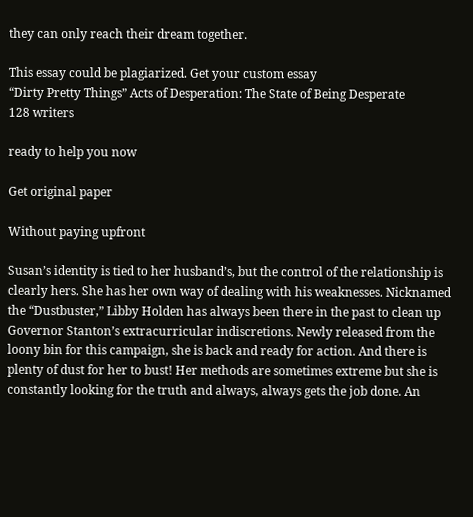they can only reach their dream together.

This essay could be plagiarized. Get your custom essay
“Dirty Pretty Things” Acts of Desperation: The State of Being Desperate
128 writers

ready to help you now

Get original paper

Without paying upfront

Susan’s identity is tied to her husband’s, but the control of the relationship is clearly hers. She has her own way of dealing with his weaknesses. Nicknamed the “Dustbuster,” Libby Holden has always been there in the past to clean up Governor Stanton’s extracurricular indiscretions. Newly released from the loony bin for this campaign, she is back and ready for action. And there is plenty of dust for her to bust! Her methods are sometimes extreme but she is constantly looking for the truth and always, always gets the job done. An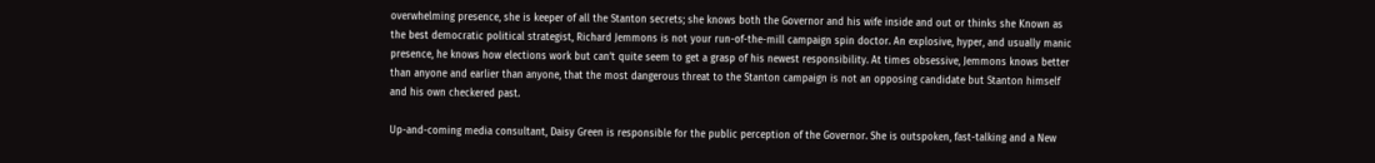overwhelming presence, she is keeper of all the Stanton secrets; she knows both the Governor and his wife inside and out or thinks she Known as the best democratic political strategist, Richard Jemmons is not your run-of-the-mill campaign spin doctor. An explosive, hyper, and usually manic presence, he knows how elections work but can’t quite seem to get a grasp of his newest responsibility. At times obsessive, Jemmons knows better than anyone and earlier than anyone, that the most dangerous threat to the Stanton campaign is not an opposing candidate but Stanton himself and his own checkered past.

Up-and-coming media consultant, Daisy Green is responsible for the public perception of the Governor. She is outspoken, fast-talking and a New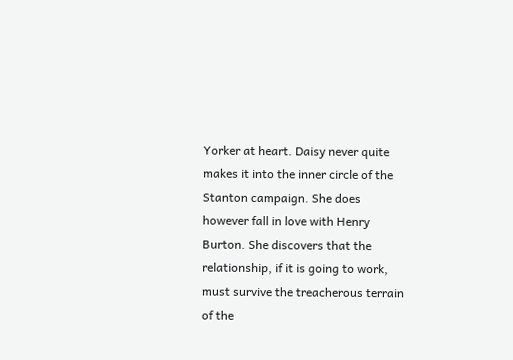Yorker at heart. Daisy never quite makes it into the inner circle of the Stanton campaign. She does however fall in love with Henry Burton. She discovers that the relationship, if it is going to work, must survive the treacherous terrain of the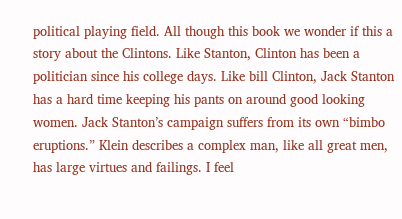political playing field. All though this book we wonder if this a story about the Clintons. Like Stanton, Clinton has been a politician since his college days. Like bill Clinton, Jack Stanton has a hard time keeping his pants on around good looking women. Jack Stanton’s campaign suffers from its own “bimbo eruptions.” Klein describes a complex man, like all great men, has large virtues and failings. I feel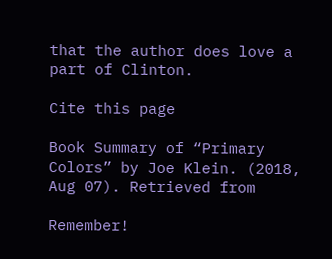that the author does love a part of Clinton.

Cite this page

Book Summary of “Primary Colors” by Joe Klein. (2018, Aug 07). Retrieved from

Remember!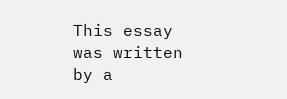This essay was written by a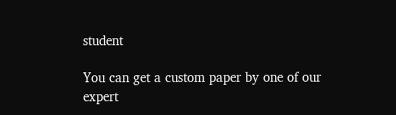student

You can get a custom paper by one of our expert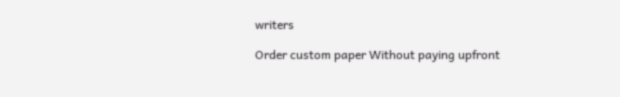writers

Order custom paper Without paying upfront